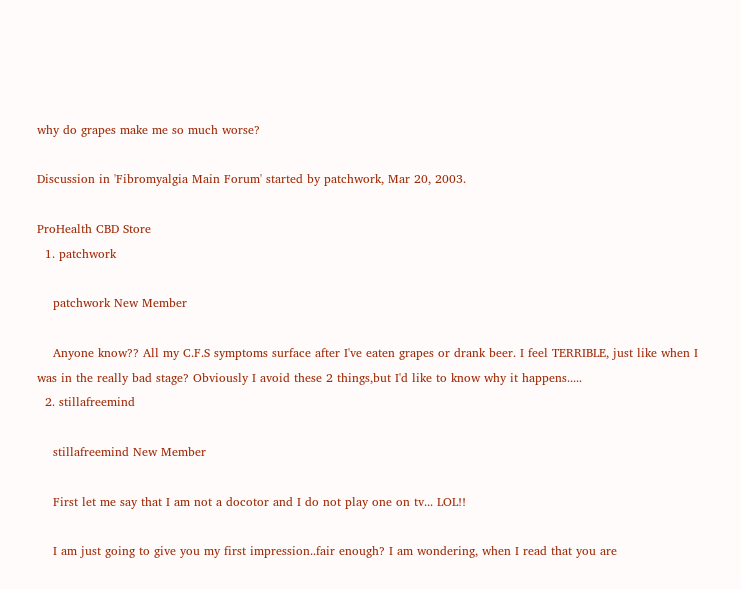why do grapes make me so much worse?

Discussion in 'Fibromyalgia Main Forum' started by patchwork, Mar 20, 2003.

ProHealth CBD Store
  1. patchwork

    patchwork New Member

    Anyone know?? All my C.F.S symptoms surface after I've eaten grapes or drank beer. I feel TERRIBLE, just like when I was in the really bad stage? Obviously I avoid these 2 things,but I'd like to know why it happens.....
  2. stillafreemind

    stillafreemind New Member

    First let me say that I am not a docotor and I do not play one on tv... LOL!!

    I am just going to give you my first impression..fair enough? I am wondering, when I read that you are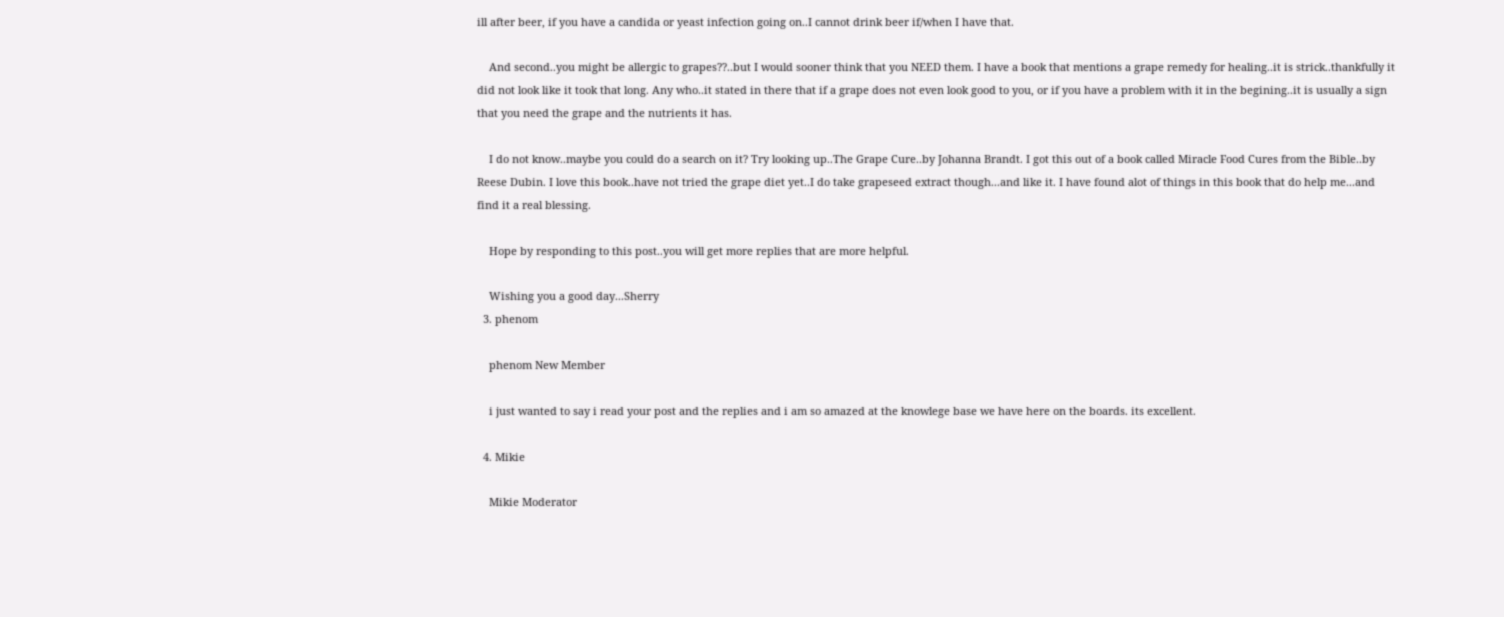ill after beer, if you have a candida or yeast infection going on..I cannot drink beer if/when I have that.

    And second..you might be allergic to grapes??..but I would sooner think that you NEED them. I have a book that mentions a grape remedy for healing..it is strick..thankfully it did not look like it took that long. Any who..it stated in there that if a grape does not even look good to you, or if you have a problem with it in the begining..it is usually a sign that you need the grape and the nutrients it has.

    I do not know..maybe you could do a search on it? Try looking up..The Grape Cure..by Johanna Brandt. I got this out of a book called Miracle Food Cures from the Bible..by Reese Dubin. I love this book..have not tried the grape diet yet..I do take grapeseed extract though...and like it. I have found alot of things in this book that do help me...and find it a real blessing.

    Hope by responding to this post..you will get more replies that are more helpful.

    Wishing you a good day...Sherry
  3. phenom

    phenom New Member

    i just wanted to say i read your post and the replies and i am so amazed at the knowlege base we have here on the boards. its excellent.

  4. Mikie

    Mikie Moderator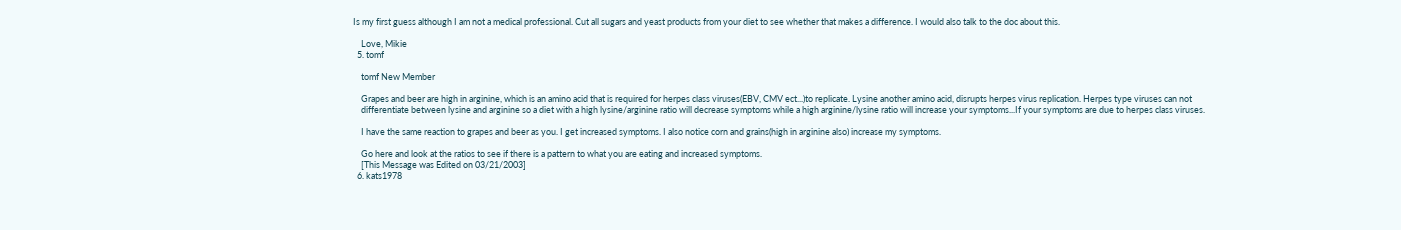Is my first guess although I am not a medical professional. Cut all sugars and yeast products from your diet to see whether that makes a difference. I would also talk to the doc about this.

    Love, Mikie
  5. tomf

    tomf New Member

    Grapes and beer are high in arginine, which is an amino acid that is required for herpes class viruses(EBV, CMV ect...)to replicate. Lysine another amino acid, disrupts herpes virus replication. Herpes type viruses can not
    differentiate between lysine and arginine so a diet with a high lysine/arginine ratio will decrease symptoms while a high arginine/lysine ratio will increase your symptoms...If your symptoms are due to herpes class viruses.

    I have the same reaction to grapes and beer as you. I get increased symptoms. I also notice corn and grains(high in arginine also) increase my symptoms.

    Go here and look at the ratios to see if there is a pattern to what you are eating and increased symptoms.
    [This Message was Edited on 03/21/2003]
  6. kats1978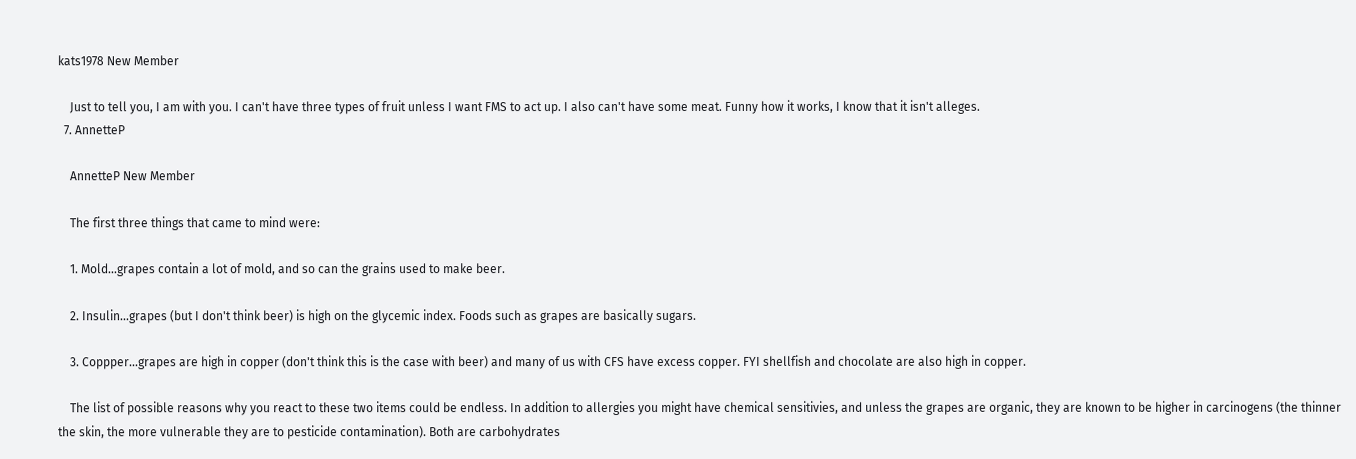kats1978 New Member

    Just to tell you, I am with you. I can't have three types of fruit unless I want FMS to act up. I also can't have some meat. Funny how it works, I know that it isn't alleges.
  7. AnnetteP

    AnnetteP New Member

    The first three things that came to mind were:

    1. Mold...grapes contain a lot of mold, and so can the grains used to make beer.

    2. Insulin...grapes (but I don't think beer) is high on the glycemic index. Foods such as grapes are basically sugars.

    3. Coppper...grapes are high in copper (don't think this is the case with beer) and many of us with CFS have excess copper. FYI shellfish and chocolate are also high in copper.

    The list of possible reasons why you react to these two items could be endless. In addition to allergies you might have chemical sensitivies, and unless the grapes are organic, they are known to be higher in carcinogens (the thinner the skin, the more vulnerable they are to pesticide contamination). Both are carbohydrates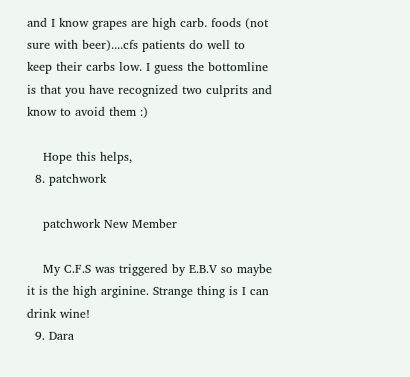and I know grapes are high carb. foods (not sure with beer)....cfs patients do well to keep their carbs low. I guess the bottomline is that you have recognized two culprits and know to avoid them :)

    Hope this helps,
  8. patchwork

    patchwork New Member

    My C.F.S was triggered by E.B.V so maybe it is the high arginine. Strange thing is I can drink wine!
  9. Dara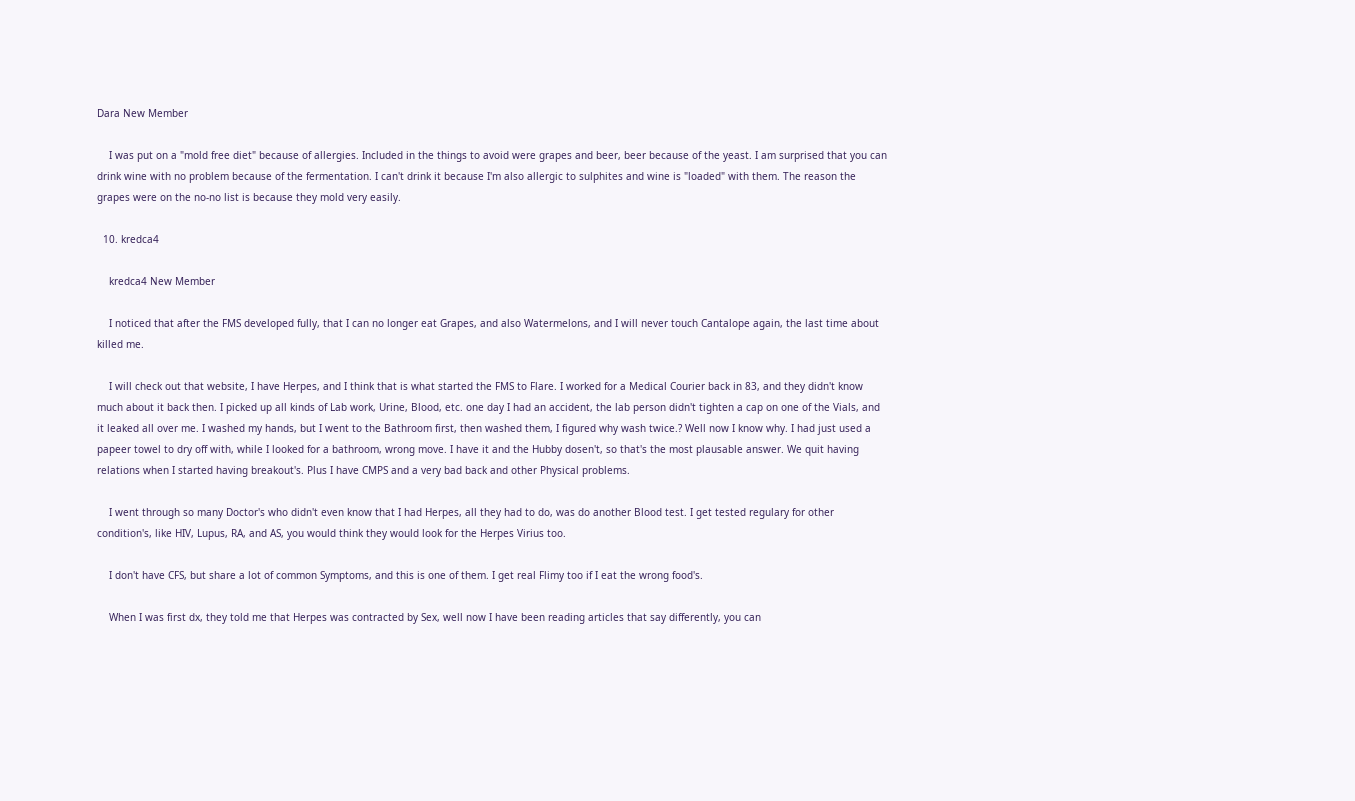Dara New Member

    I was put on a "mold free diet" because of allergies. Included in the things to avoid were grapes and beer, beer because of the yeast. I am surprised that you can drink wine with no problem because of the fermentation. I can't drink it because I'm also allergic to sulphites and wine is "loaded" with them. The reason the grapes were on the no-no list is because they mold very easily.

  10. kredca4

    kredca4 New Member

    I noticed that after the FMS developed fully, that I can no longer eat Grapes, and also Watermelons, and I will never touch Cantalope again, the last time about killed me.

    I will check out that website, I have Herpes, and I think that is what started the FMS to Flare. I worked for a Medical Courier back in 83, and they didn't know much about it back then. I picked up all kinds of Lab work, Urine, Blood, etc. one day I had an accident, the lab person didn't tighten a cap on one of the Vials, and it leaked all over me. I washed my hands, but I went to the Bathroom first, then washed them, I figured why wash twice.? Well now I know why. I had just used a papeer towel to dry off with, while I looked for a bathroom, wrong move. I have it and the Hubby dosen't, so that's the most plausable answer. We quit having relations when I started having breakout's. Plus I have CMPS and a very bad back and other Physical problems.

    I went through so many Doctor's who didn't even know that I had Herpes, all they had to do, was do another Blood test. I get tested regulary for other condition's, like HIV, Lupus, RA, and AS, you would think they would look for the Herpes Virius too.

    I don't have CFS, but share a lot of common Symptoms, and this is one of them. I get real Flimy too if I eat the wrong food's.

    When I was first dx, they told me that Herpes was contracted by Sex, well now I have been reading articles that say differently, you can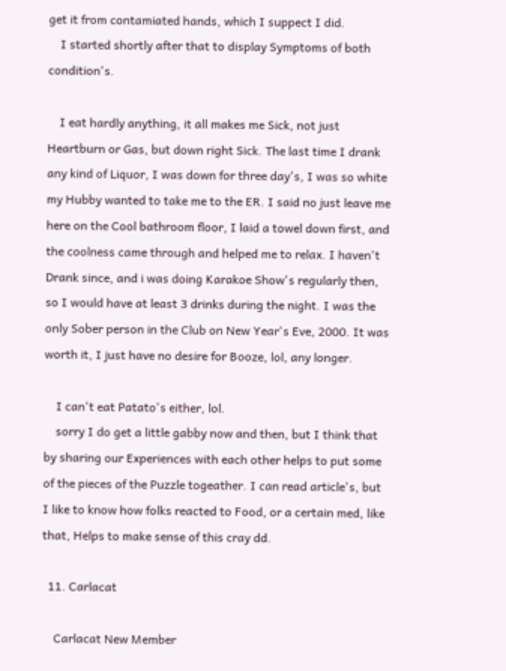get it from contamiated hands, which I suppect I did.
    I started shortly after that to display Symptoms of both condition's.

    I eat hardly anything, it all makes me Sick, not just Heartburn or Gas, but down right Sick. The last time I drank any kind of Liquor, I was down for three day's, I was so white my Hubby wanted to take me to the ER. I said no just leave me here on the Cool bathroom floor, I laid a towel down first, and the coolness came through and helped me to relax. I haven't Drank since, and i was doing Karakoe Show's regularly then, so I would have at least 3 drinks during the night. I was the only Sober person in the Club on New Year's Eve, 2000. It was worth it, I just have no desire for Booze, lol, any longer.

    I can't eat Patato's either, lol.
    sorry I do get a little gabby now and then, but I think that by sharing our Experiences with each other helps to put some of the pieces of the Puzzle togeather. I can read article's, but I like to know how folks reacted to Food, or a certain med, like that, Helps to make sense of this cray dd.

  11. Carlacat

    Carlacat New Member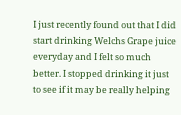I just recently found out that I did start drinking Welchs Grape juice everyday and I felt so much better. I stopped drinking it just to see if it may be really helping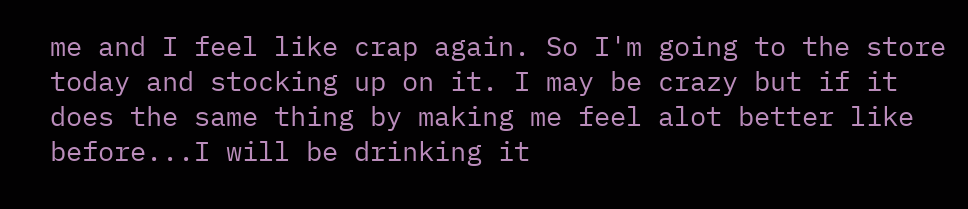me and I feel like crap again. So I'm going to the store today and stocking up on it. I may be crazy but if it does the same thing by making me feel alot better like before...I will be drinking it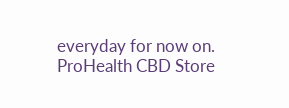everyday for now on.
ProHealth CBD Store